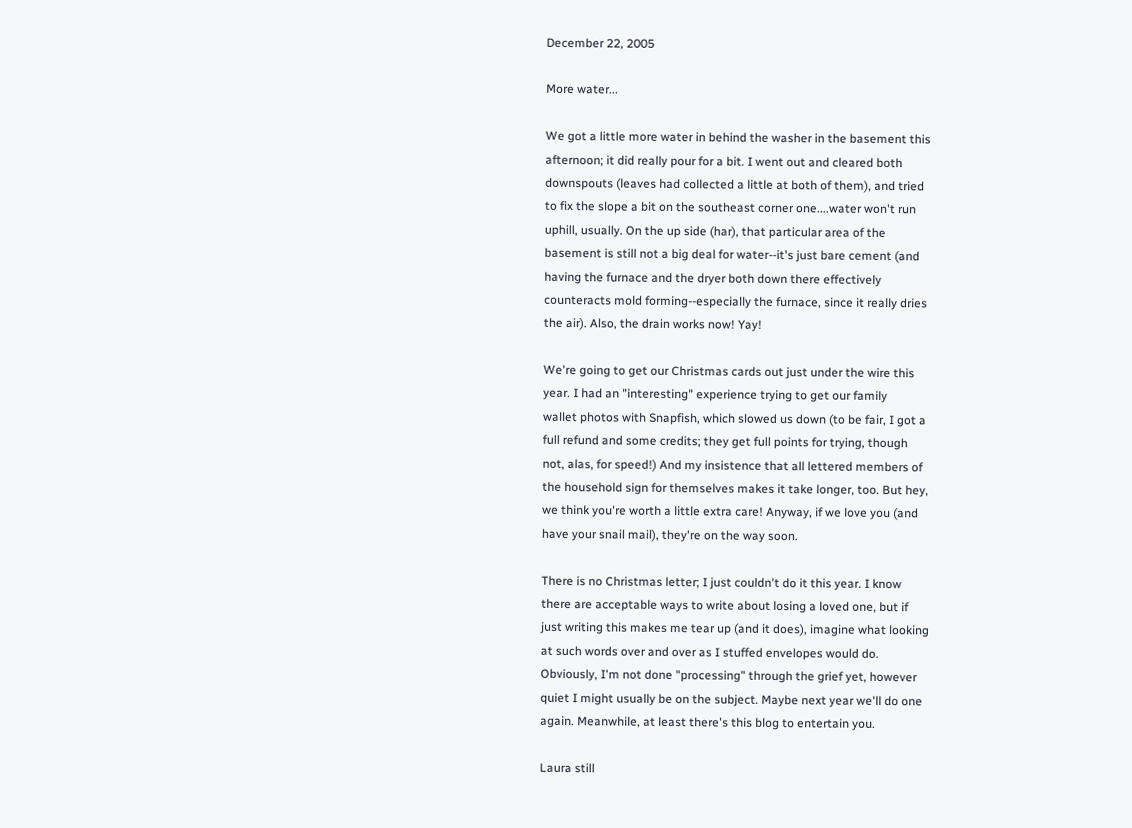December 22, 2005

More water...

We got a little more water in behind the washer in the basement this
afternoon; it did really pour for a bit. I went out and cleared both
downspouts (leaves had collected a little at both of them), and tried
to fix the slope a bit on the southeast corner one....water won't run
uphill, usually. On the up side (har), that particular area of the
basement is still not a big deal for water--it's just bare cement (and
having the furnace and the dryer both down there effectively
counteracts mold forming--especially the furnace, since it really dries
the air). Also, the drain works now! Yay!

We're going to get our Christmas cards out just under the wire this
year. I had an "interesting" experience trying to get our family
wallet photos with Snapfish, which slowed us down (to be fair, I got a
full refund and some credits; they get full points for trying, though
not, alas, for speed!) And my insistence that all lettered members of
the household sign for themselves makes it take longer, too. But hey,
we think you're worth a little extra care! Anyway, if we love you (and
have your snail mail), they're on the way soon.

There is no Christmas letter; I just couldn't do it this year. I know
there are acceptable ways to write about losing a loved one, but if
just writing this makes me tear up (and it does), imagine what looking
at such words over and over as I stuffed envelopes would do.
Obviously, I'm not done "processing" through the grief yet, however
quiet I might usually be on the subject. Maybe next year we'll do one
again. Meanwhile, at least there's this blog to entertain you.

Laura still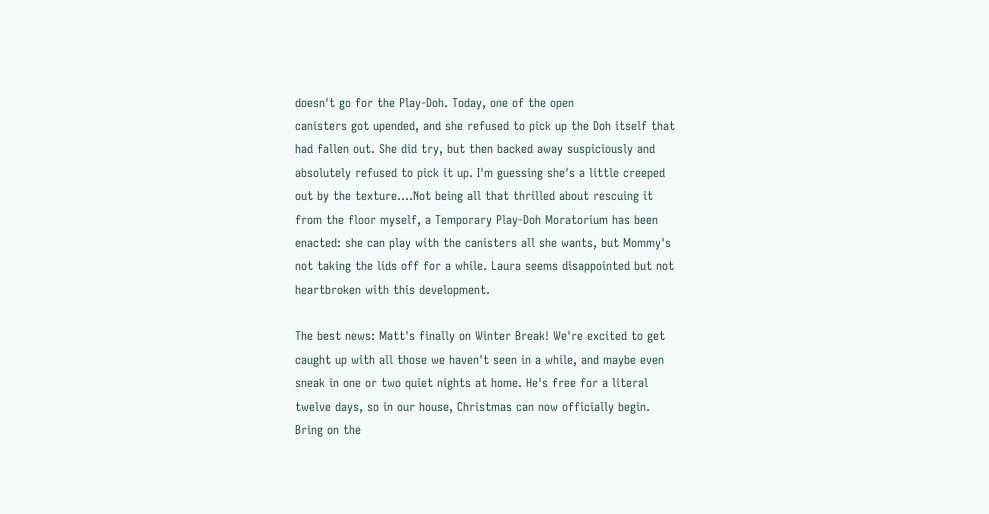doesn't go for the Play-Doh. Today, one of the open
canisters got upended, and she refused to pick up the Doh itself that
had fallen out. She did try, but then backed away suspiciously and
absolutely refused to pick it up. I'm guessing she's a little creeped
out by the texture....Not being all that thrilled about rescuing it
from the floor myself, a Temporary Play-Doh Moratorium has been
enacted: she can play with the canisters all she wants, but Mommy's
not taking the lids off for a while. Laura seems disappointed but not
heartbroken with this development.

The best news: Matt's finally on Winter Break! We're excited to get
caught up with all those we haven't seen in a while, and maybe even
sneak in one or two quiet nights at home. He's free for a literal
twelve days, so in our house, Christmas can now officially begin.
Bring on the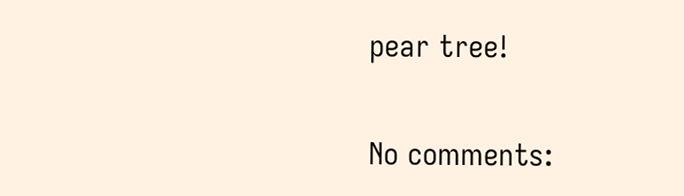pear tree!

No comments: